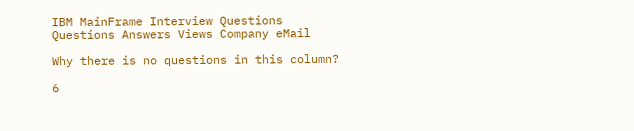IBM MainFrame Interview Questions
Questions Answers Views Company eMail

Why there is no questions in this column?

6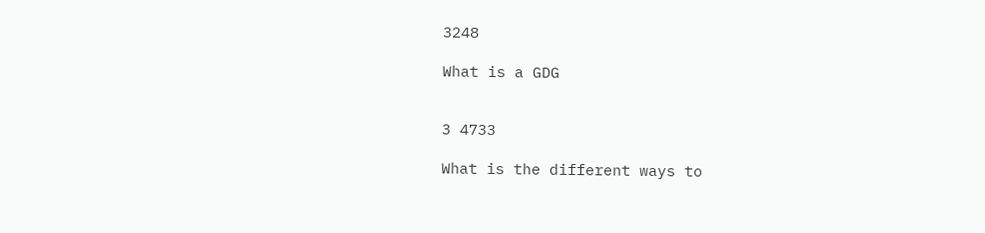3248

What is a GDG


3 4733

What is the different ways to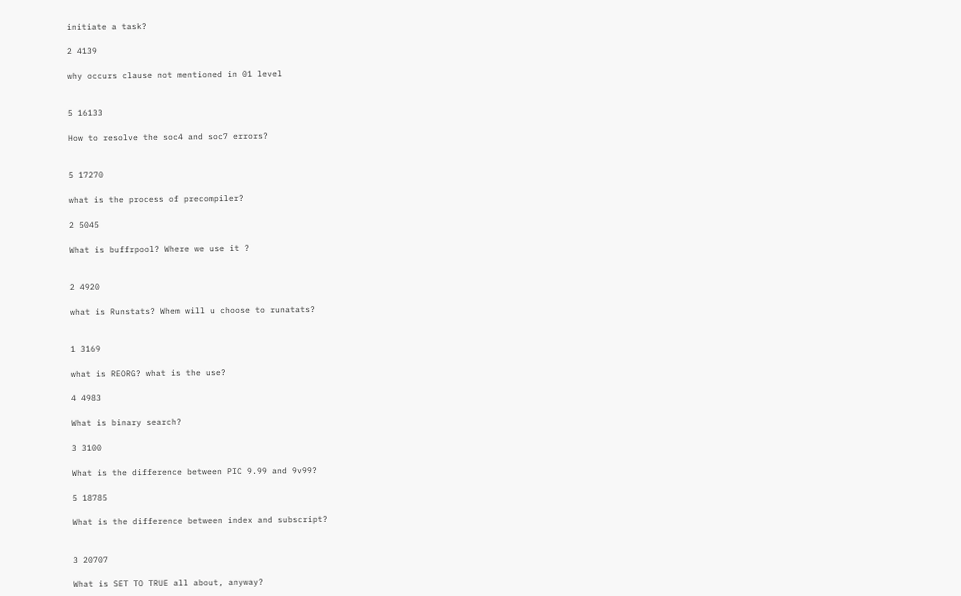initiate a task?

2 4139

why occurs clause not mentioned in 01 level


5 16133

How to resolve the soc4 and soc7 errors?


5 17270

what is the process of precompiler?

2 5045

What is buffrpool? Where we use it ?


2 4920

what is Runstats? Whem will u choose to runatats?


1 3169

what is REORG? what is the use?

4 4983

What is binary search?

3 3100

What is the difference between PIC 9.99 and 9v99?

5 18785

What is the difference between index and subscript?


3 20707

What is SET TO TRUE all about, anyway?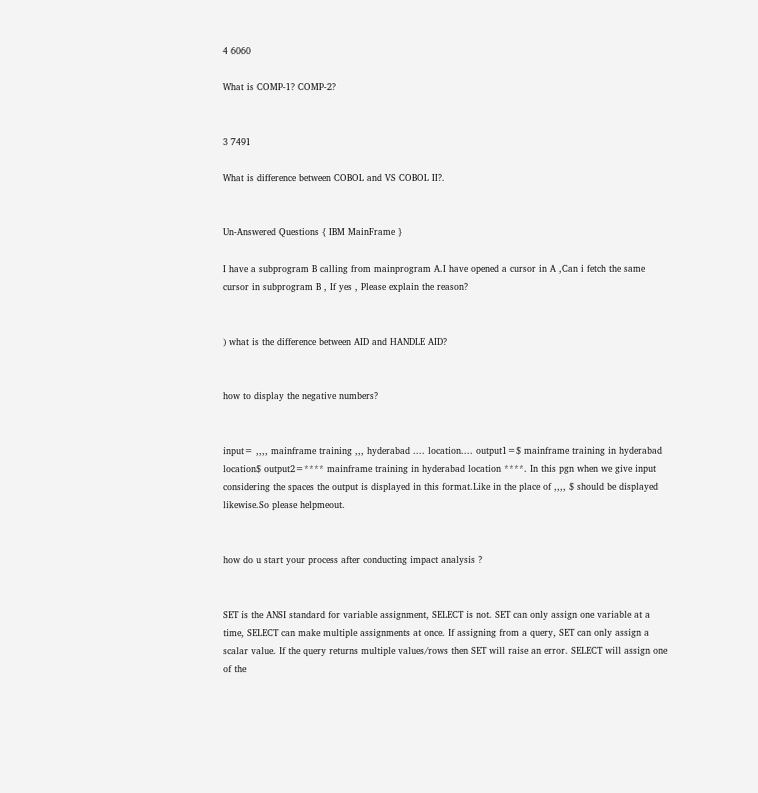4 6060

What is COMP-1? COMP-2?


3 7491

What is difference between COBOL and VS COBOL II?.


Un-Answered Questions { IBM MainFrame }

I have a subprogram B calling from mainprogram A.I have opened a cursor in A ,Can i fetch the same cursor in subprogram B , If yes , Please explain the reason?


) what is the difference between AID and HANDLE AID?


how to display the negative numbers?


input= ,,,, mainframe training ,,, hyderabad .... location.... output1=$ mainframe training in hyderabad location$ output2=**** mainframe training in hyderabad location ****. In this pgn when we give input considering the spaces the output is displayed in this format.Like in the place of ,,,, $ should be displayed likewise.So please helpmeout.


how do u start your process after conducting impact analysis ?


SET is the ANSI standard for variable assignment, SELECT is not. SET can only assign one variable at a time, SELECT can make multiple assignments at once. If assigning from a query, SET can only assign a scalar value. If the query returns multiple values/rows then SET will raise an error. SELECT will assign one of the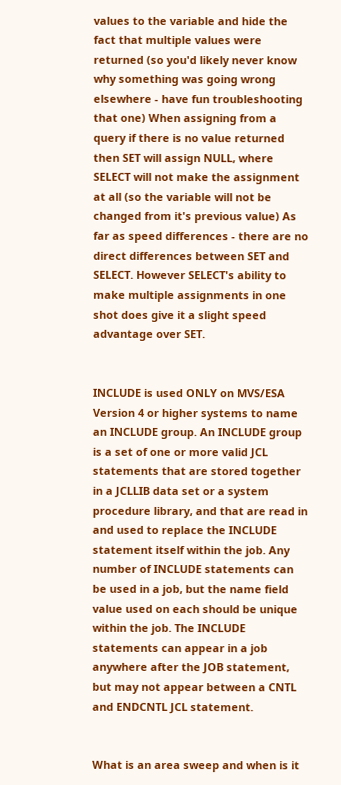values to the variable and hide the fact that multiple values were returned (so you'd likely never know why something was going wrong elsewhere - have fun troubleshooting that one) When assigning from a query if there is no value returned then SET will assign NULL, where SELECT will not make the assignment at all (so the variable will not be changed from it's previous value) As far as speed differences - there are no direct differences between SET and SELECT. However SELECT's ability to make multiple assignments in one shot does give it a slight speed advantage over SET.


INCLUDE is used ONLY on MVS/ESA Version 4 or higher systems to name an INCLUDE group. An INCLUDE group is a set of one or more valid JCL statements that are stored together in a JCLLIB data set or a system procedure library, and that are read in and used to replace the INCLUDE statement itself within the job. Any number of INCLUDE statements can be used in a job, but the name field value used on each should be unique within the job. The INCLUDE statements can appear in a job anywhere after the JOB statement, but may not appear between a CNTL and ENDCNTL JCL statement.


What is an area sweep and when is it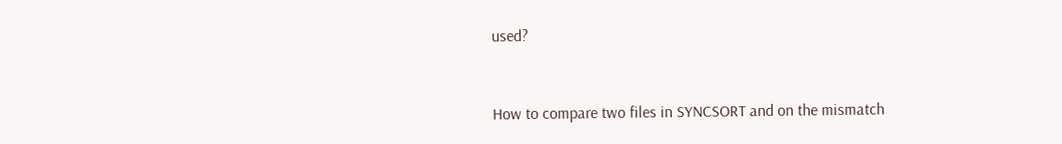used?


How to compare two files in SYNCSORT and on the mismatch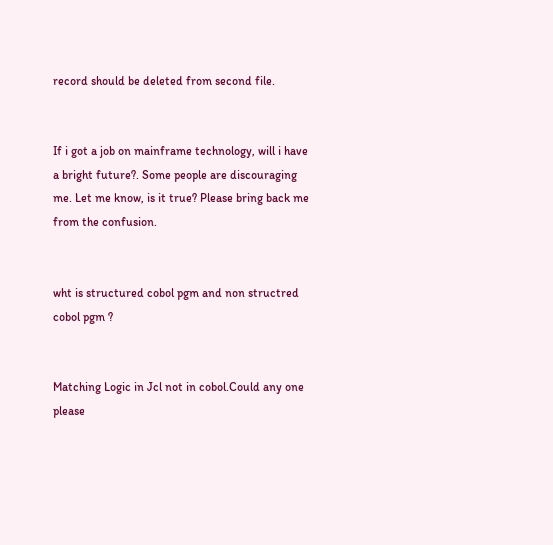record should be deleted from second file.


If i got a job on mainframe technology, will i have a bright future?. Some people are discouraging me. Let me know, is it true? Please bring back me from the confusion.


wht is structured cobol pgm and non structred cobol pgm ?


Matching Logic in Jcl not in cobol.Could any one please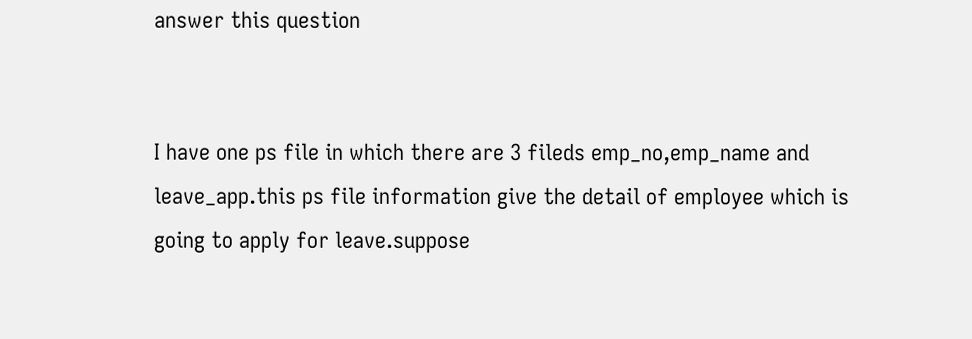answer this question


I have one ps file in which there are 3 fileds emp_no,emp_name and leave_app.this ps file information give the detail of employee which is going to apply for leave.suppose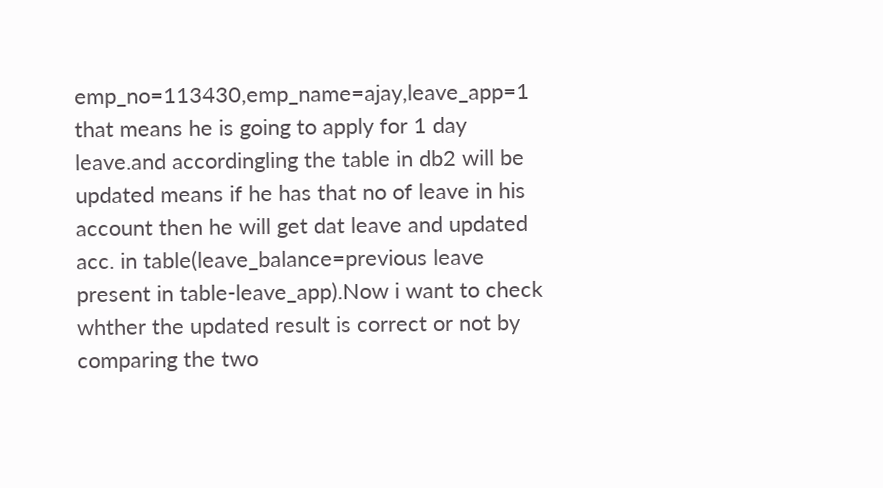emp_no=113430,emp_name=ajay,leave_app=1 that means he is going to apply for 1 day leave.and accordingling the table in db2 will be updated means if he has that no of leave in his account then he will get dat leave and updated acc. in table(leave_balance=previous leave present in table-leave_app).Now i want to check whther the updated result is correct or not by comparing the two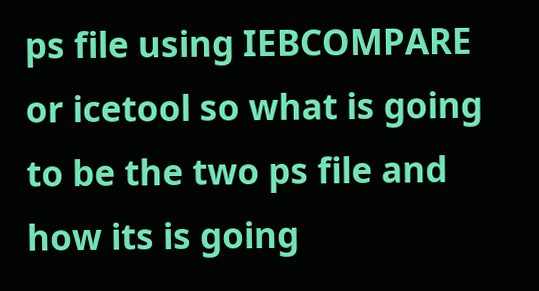ps file using IEBCOMPARE or icetool so what is going to be the two ps file and how its is going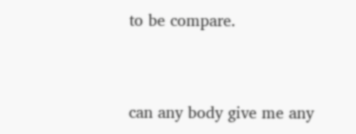to be compare.


can any body give me any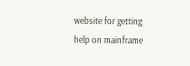website for getting help on mainframe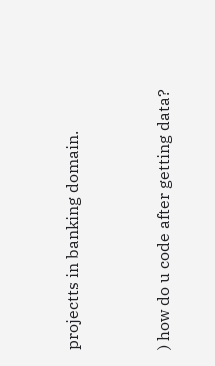projectts in banking domain.


) how do u code after getting data?